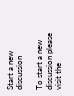Start a new discussion

To start a new discussion please visit the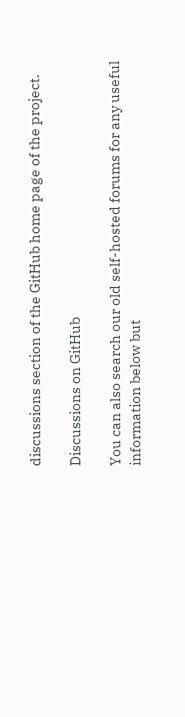discussions section of the GitHub home page of the project.

Discussions on GitHub

You can also search our old self-hosted forums for any useful information below but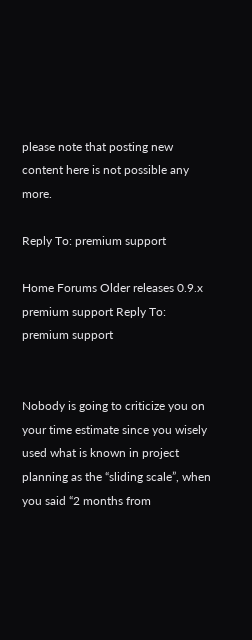please note that posting new content here is not possible any more.

Reply To: premium support

Home Forums Older releases 0.9.x premium support Reply To: premium support


Nobody is going to criticize you on your time estimate since you wisely used what is known in project planning as the “sliding scale”, when you said “2 months from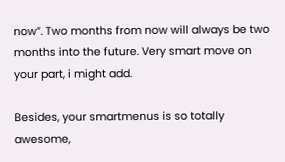now”. Two months from now will always be two months into the future. Very smart move on your part, i might add.

Besides, your smartmenus is so totally awesome,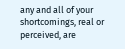any and all of your shortcomings, real or perceived, are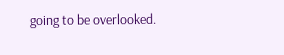going to be overlooked.